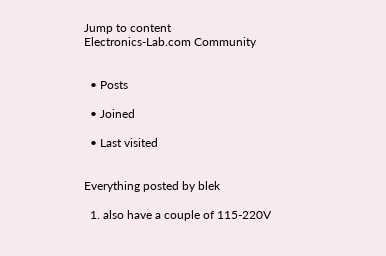Jump to content
Electronics-Lab.com Community


  • Posts

  • Joined

  • Last visited


Everything posted by blek

  1. also have a couple of 115-220V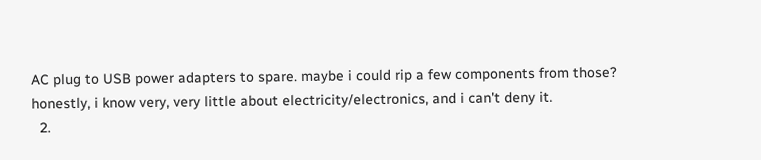AC plug to USB power adapters to spare. maybe i could rip a few components from those? honestly, i know very, very little about electricity/electronics, and i can't deny it.
  2.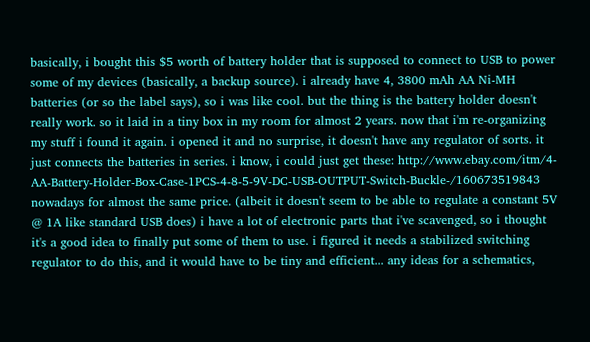basically, i bought this $5 worth of battery holder that is supposed to connect to USB to power some of my devices (basically, a backup source). i already have 4, 3800 mAh AA Ni-MH batteries (or so the label says), so i was like cool. but the thing is the battery holder doesn't really work. so it laid in a tiny box in my room for almost 2 years. now that i'm re-organizing my stuff i found it again. i opened it and no surprise, it doesn't have any regulator of sorts. it just connects the batteries in series. i know, i could just get these: http://www.ebay.com/itm/4-AA-Battery-Holder-Box-Case-1PCS-4-8-5-9V-DC-USB-OUTPUT-Switch-Buckle-/160673519843 nowadays for almost the same price. (albeit it doesn't seem to be able to regulate a constant 5V @ 1A like standard USB does) i have a lot of electronic parts that i've scavenged, so i thought it's a good idea to finally put some of them to use. i figured it needs a stabilized switching regulator to do this, and it would have to be tiny and efficient... any ideas for a schematics,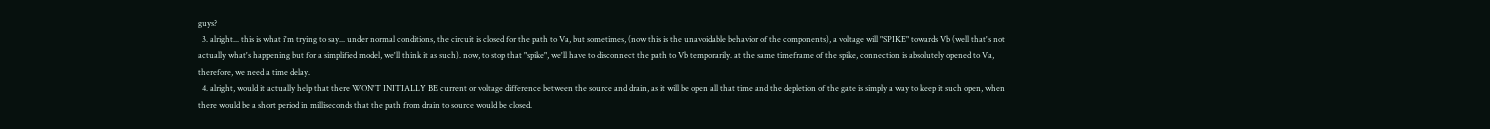guys?
  3. alright... this is what i'm trying to say... under normal conditions, the circuit is closed for the path to Va, but sometimes, (now this is the unavoidable behavior of the components), a voltage will "SPIKE" towards Vb (well that's not actually what's happening but for a simplified model, we'll think it as such). now, to stop that "spike", we'll have to disconnect the path to Vb temporarily. at the same timeframe of the spike, connection is absolutely opened to Va, therefore, we need a time delay.
  4. alright, would it actually help that there WON'T INITIALLY BE current or voltage difference between the source and drain, as it will be open all that time and the depletion of the gate is simply a way to keep it such open, when there would be a short period in milliseconds that the path from drain to source would be closed.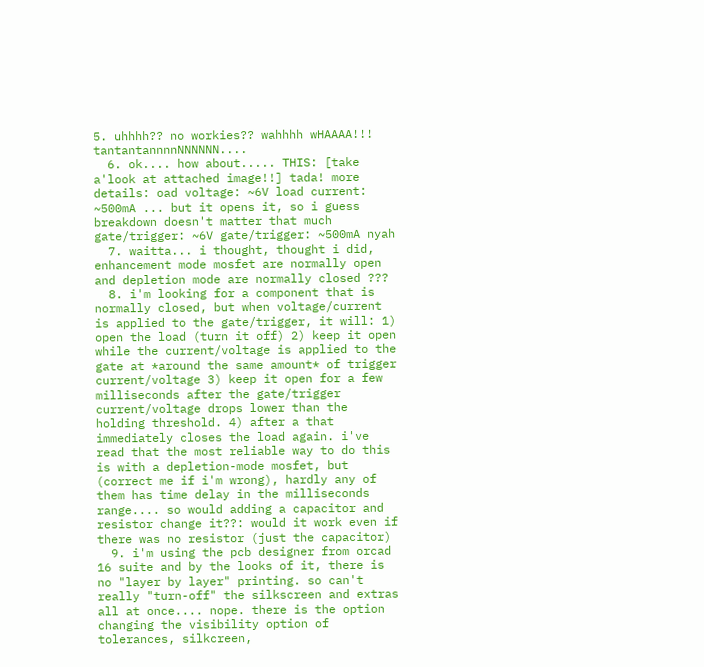5. uhhhh?? no workies?? wahhhh wHAAAA!!! tantantannnnNNNNNN....
  6. ok.... how about..... THIS: [take a'look at attached image!!] tada! more details: oad voltage: ~6V load current: ~500mA ... but it opens it, so i guess breakdown doesn't matter that much gate/trigger: ~6V gate/trigger: ~500mA nyah
  7. waitta... i thought, thought i did, enhancement mode mosfet are normally open and depletion mode are normally closed ???
  8. i'm looking for a component that is normally closed, but when voltage/current is applied to the gate/trigger, it will: 1) open the load (turn it off) 2) keep it open while the current/voltage is applied to the gate at *around the same amount* of trigger current/voltage 3) keep it open for a few milliseconds after the gate/trigger current/voltage drops lower than the holding threshold. 4) after a that immediately closes the load again. i've read that the most reliable way to do this is with a depletion-mode mosfet, but (correct me if i'm wrong), hardly any of them has time delay in the milliseconds range.... so would adding a capacitor and resistor change it??: would it work even if there was no resistor (just the capacitor)
  9. i'm using the pcb designer from orcad 16 suite and by the looks of it, there is no "layer by layer" printing. so can't really "turn-off" the silkscreen and extras all at once.... nope. there is the option changing the visibility option of tolerances, silkcreen,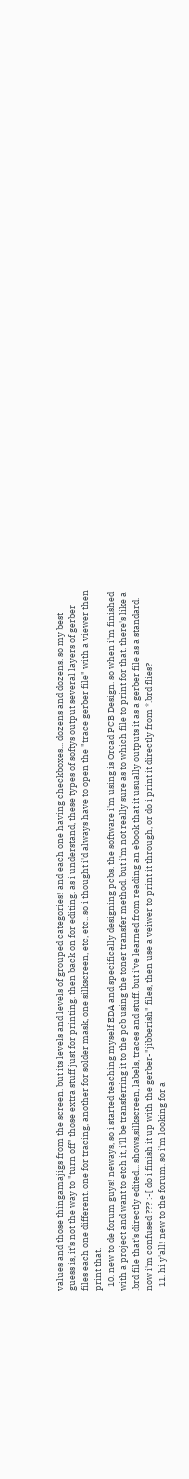values and those thingamajigs from the screen. but its levels and levels of grouped categories! and each one having checkboxes... dozens and dozens. so my best guess is, it's not the way to "turn off" those extra stuff just for printing. then back on for editing. as i understand, these types of softys output several layers of gerber files each one different. one for tracing, another for solder mask, one silkscreen, etc, etc.. so i thought i'd always have to open the "trace gerber file" with a viewer then print that.
  10. new to de forum guys! neways, so i started teaching myself EDA and specifically designing pcbs. the software i'm using is Orcad PCB Design. so when i'm finished with a project and want to etch it, i'll be transferring it to the pcb using the toner transfer method. but i'm not really sure as to which file to print for that. there's like a .brd file that's directly edited... shows,silkscreen, labels, traces and stuff. but i've learned from reading an ebook that it usually outputs it as a gerber file as a standard. now i'm confused ??? :-[ do i finish it up with the gerber-"jibberish" files, then use a veiwer to print it through, or do i print it directly from *.brd flies?
  11. hi y'all! new to the forum. so i'm looking for a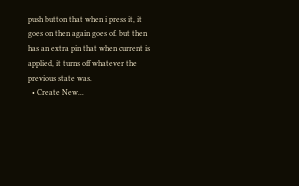push button that when i press it, it goes on then again goes of. but then has an extra pin that when current is applied, it turns off whatever the previous state was.
  • Create New...